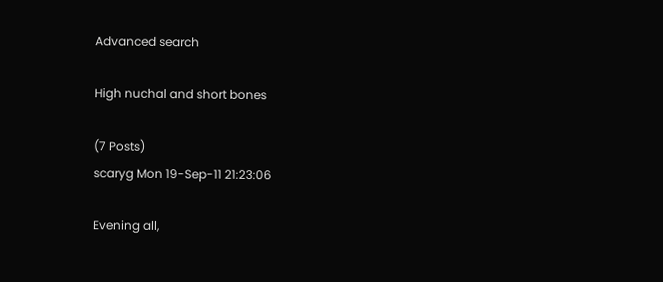Advanced search

High nuchal and short bones

(7 Posts)
scaryg Mon 19-Sep-11 21:23:06

Evening all,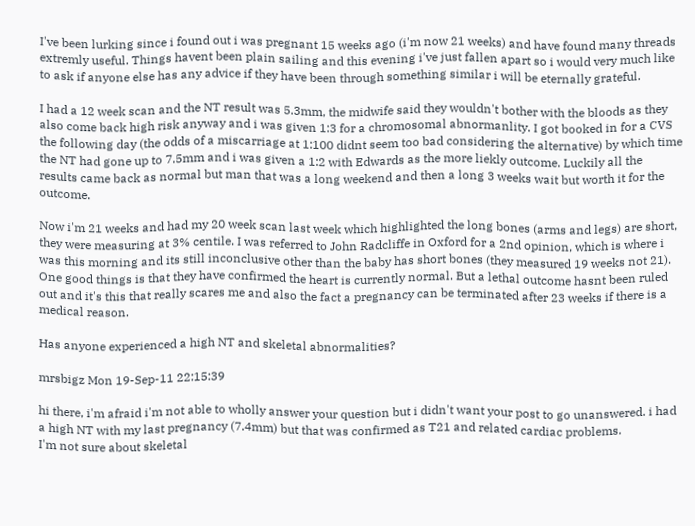I've been lurking since i found out i was pregnant 15 weeks ago (i'm now 21 weeks) and have found many threads extremly useful. Things havent been plain sailing and this evening i've just fallen apart so i would very much like to ask if anyone else has any advice if they have been through something similar i will be eternally grateful.

I had a 12 week scan and the NT result was 5.3mm, the midwife said they wouldn't bother with the bloods as they also come back high risk anyway and i was given 1:3 for a chromosomal abnormanlity. I got booked in for a CVS the following day (the odds of a miscarriage at 1:100 didnt seem too bad considering the alternative) by which time the NT had gone up to 7.5mm and i was given a 1:2 with Edwards as the more liekly outcome. Luckily all the results came back as normal but man that was a long weekend and then a long 3 weeks wait but worth it for the outcome.

Now i'm 21 weeks and had my 20 week scan last week which highlighted the long bones (arms and legs) are short, they were measuring at 3% centile. I was referred to John Radcliffe in Oxford for a 2nd opinion, which is where i was this morning and its still inconclusive other than the baby has short bones (they measured 19 weeks not 21). One good things is that they have confirmed the heart is currently normal. But a lethal outcome hasnt been ruled out and it's this that really scares me and also the fact a pregnancy can be terminated after 23 weeks if there is a medical reason.

Has anyone experienced a high NT and skeletal abnormalities?

mrsbigz Mon 19-Sep-11 22:15:39

hi there, i'm afraid i'm not able to wholly answer your question but i didn't want your post to go unanswered. i had a high NT with my last pregnancy (7.4mm) but that was confirmed as T21 and related cardiac problems.
I'm not sure about skeletal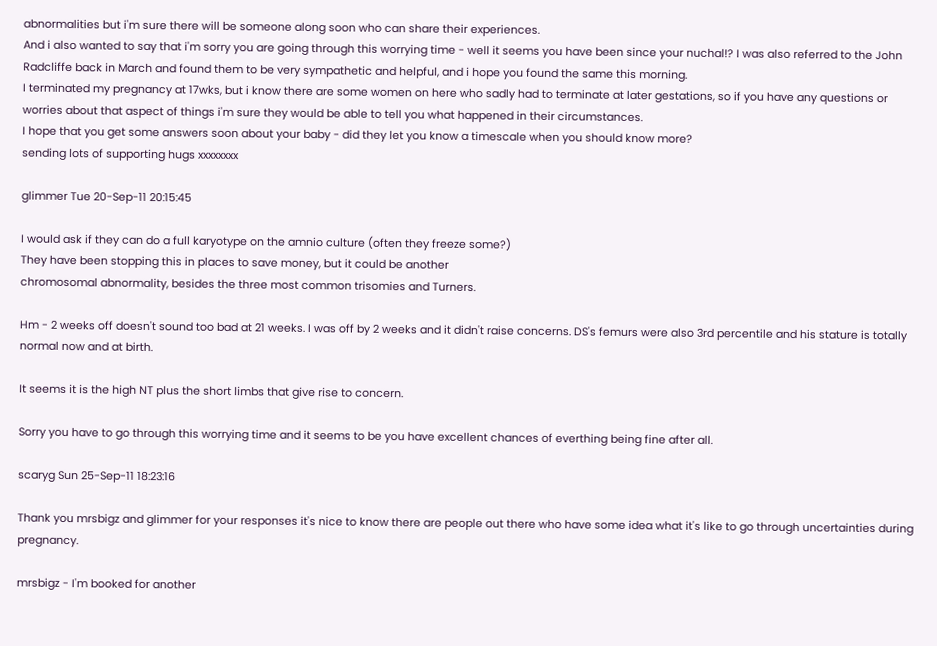abnormalities but i'm sure there will be someone along soon who can share their experiences.
And i also wanted to say that i'm sorry you are going through this worrying time - well it seems you have been since your nuchal!? I was also referred to the John Radcliffe back in March and found them to be very sympathetic and helpful, and i hope you found the same this morning.
I terminated my pregnancy at 17wks, but i know there are some women on here who sadly had to terminate at later gestations, so if you have any questions or worries about that aspect of things i'm sure they would be able to tell you what happened in their circumstances.
I hope that you get some answers soon about your baby - did they let you know a timescale when you should know more?
sending lots of supporting hugs xxxxxxxx

glimmer Tue 20-Sep-11 20:15:45

I would ask if they can do a full karyotype on the amnio culture (often they freeze some?)
They have been stopping this in places to save money, but it could be another
chromosomal abnormality, besides the three most common trisomies and Turners.

Hm - 2 weeks off doesn't sound too bad at 21 weeks. I was off by 2 weeks and it didn't raise concerns. DS's femurs were also 3rd percentile and his stature is totally normal now and at birth.

It seems it is the high NT plus the short limbs that give rise to concern.

Sorry you have to go through this worrying time and it seems to be you have excellent chances of everthing being fine after all.

scaryg Sun 25-Sep-11 18:23:16

Thank you mrsbigz and glimmer for your responses it's nice to know there are people out there who have some idea what it's like to go through uncertainties during pregnancy.

mrsbigz - I'm booked for another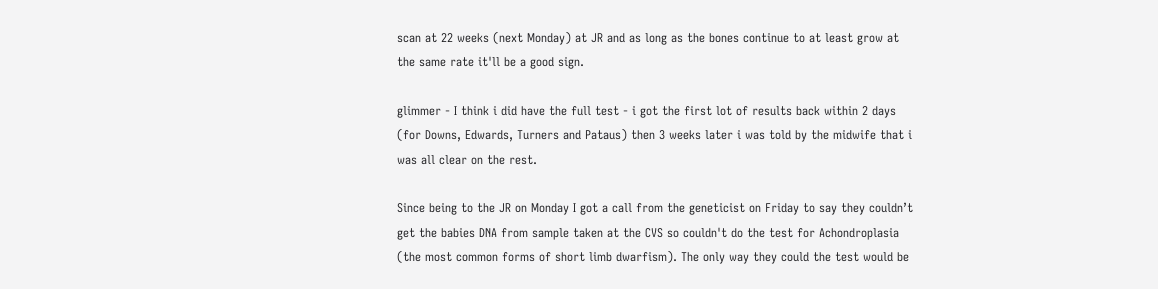scan at 22 weeks (next Monday) at JR and as long as the bones continue to at least grow at the same rate it'll be a good sign.

glimmer - I think i did have the full test - i got the first lot of results back within 2 days (for Downs, Edwards, Turners and Pataus) then 3 weeks later i was told by the midwife that i was all clear on the rest.

Since being to the JR on Monday I got a call from the geneticist on Friday to say they couldn’t get the babies DNA from sample taken at the CVS so couldn't do the test for Achondroplasia (the most common forms of short limb dwarfism). The only way they could the test would be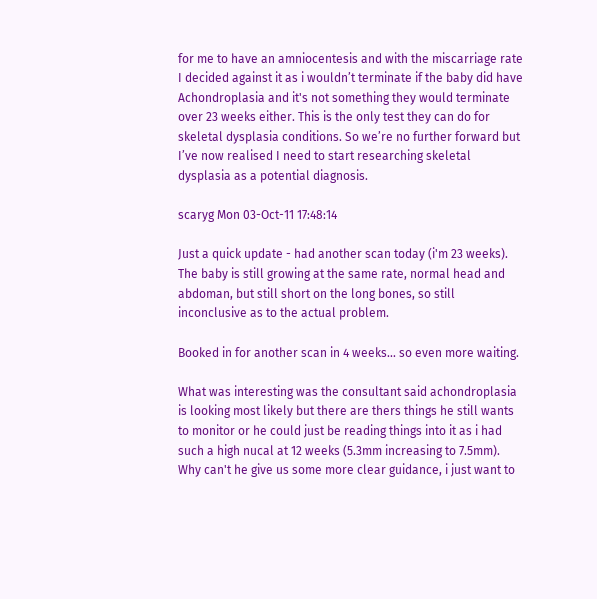for me to have an amniocentesis and with the miscarriage rate I decided against it as i wouldn’t terminate if the baby did have Achondroplasia and it's not something they would terminate over 23 weeks either. This is the only test they can do for skeletal dysplasia conditions. So we’re no further forward but I’ve now realised I need to start researching skeletal dysplasia as a potential diagnosis.

scaryg Mon 03-Oct-11 17:48:14

Just a quick update - had another scan today (i'm 23 weeks). The baby is still growing at the same rate, normal head and abdoman, but still short on the long bones, so still inconclusive as to the actual problem.

Booked in for another scan in 4 weeks... so even more waiting.

What was interesting was the consultant said achondroplasia is looking most likely but there are thers things he still wants to monitor or he could just be reading things into it as i had such a high nucal at 12 weeks (5.3mm increasing to 7.5mm). Why can't he give us some more clear guidance, i just want to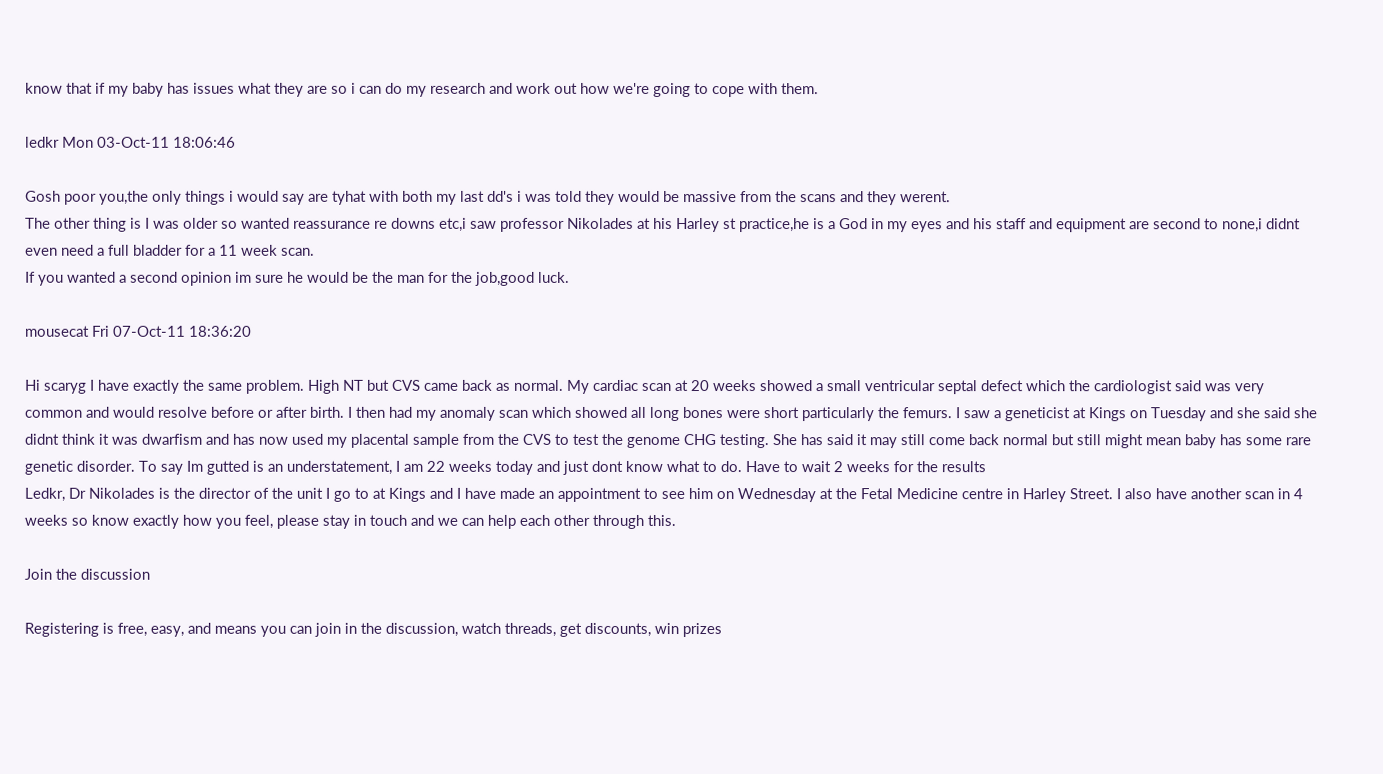know that if my baby has issues what they are so i can do my research and work out how we're going to cope with them.

ledkr Mon 03-Oct-11 18:06:46

Gosh poor you,the only things i would say are tyhat with both my last dd's i was told they would be massive from the scans and they werent.
The other thing is I was older so wanted reassurance re downs etc,i saw professor Nikolades at his Harley st practice,he is a God in my eyes and his staff and equipment are second to none,i didnt even need a full bladder for a 11 week scan.
If you wanted a second opinion im sure he would be the man for the job,good luck.

mousecat Fri 07-Oct-11 18:36:20

Hi scaryg I have exactly the same problem. High NT but CVS came back as normal. My cardiac scan at 20 weeks showed a small ventricular septal defect which the cardiologist said was very common and would resolve before or after birth. I then had my anomaly scan which showed all long bones were short particularly the femurs. I saw a geneticist at Kings on Tuesday and she said she didnt think it was dwarfism and has now used my placental sample from the CVS to test the genome CHG testing. She has said it may still come back normal but still might mean baby has some rare genetic disorder. To say Im gutted is an understatement, I am 22 weeks today and just dont know what to do. Have to wait 2 weeks for the results
Ledkr, Dr Nikolades is the director of the unit I go to at Kings and I have made an appointment to see him on Wednesday at the Fetal Medicine centre in Harley Street. I also have another scan in 4 weeks so know exactly how you feel, please stay in touch and we can help each other through this.

Join the discussion

Registering is free, easy, and means you can join in the discussion, watch threads, get discounts, win prizes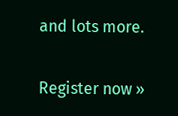and lots more.

Register now »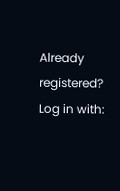Already registered? Log in with: